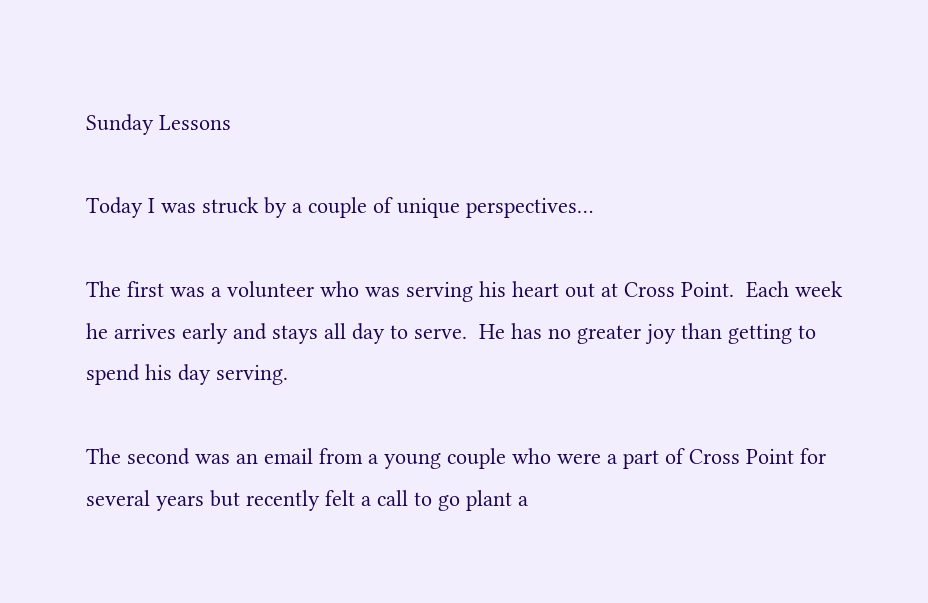Sunday Lessons

Today I was struck by a couple of unique perspectives…

The first was a volunteer who was serving his heart out at Cross Point.  Each week he arrives early and stays all day to serve.  He has no greater joy than getting to spend his day serving.

The second was an email from a young couple who were a part of Cross Point for several years but recently felt a call to go plant a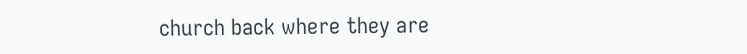church back where they are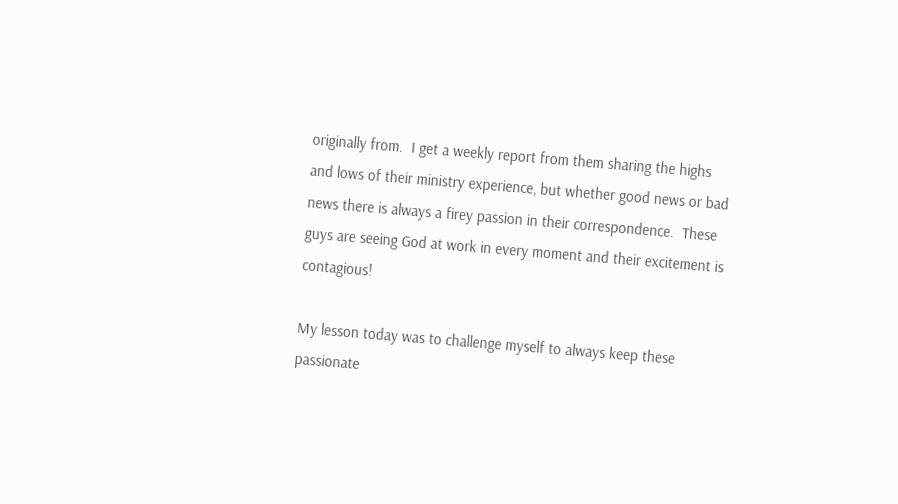originally from.  I get a weekly report from them sharing the highs and lows of their ministry experience, but whether good news or bad news there is always a firey passion in their correspondence.  These guys are seeing God at work in every moment and their excitement is contagious!

My lesson today was to challenge myself to always keep these passionate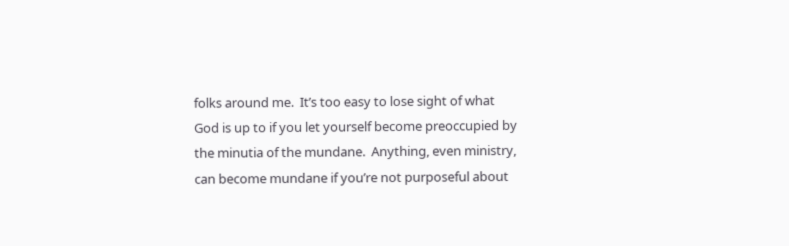folks around me.  It’s too easy to lose sight of what God is up to if you let yourself become preoccupied by the minutia of the mundane.  Anything, even ministry, can become mundane if you’re not purposeful about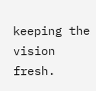keeping the vision fresh.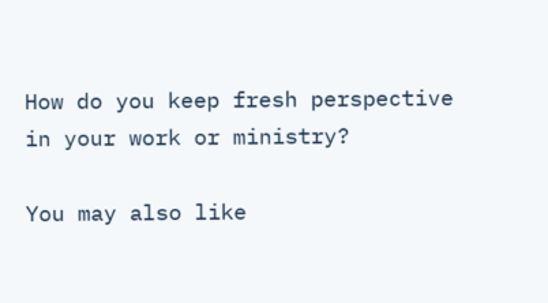How do you keep fresh perspective in your work or ministry?

You may also like